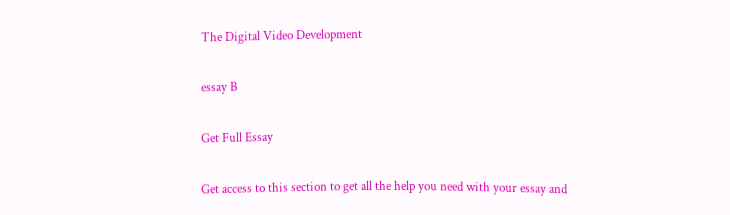The Digital Video Development

essay B

Get Full Essay

Get access to this section to get all the help you need with your essay and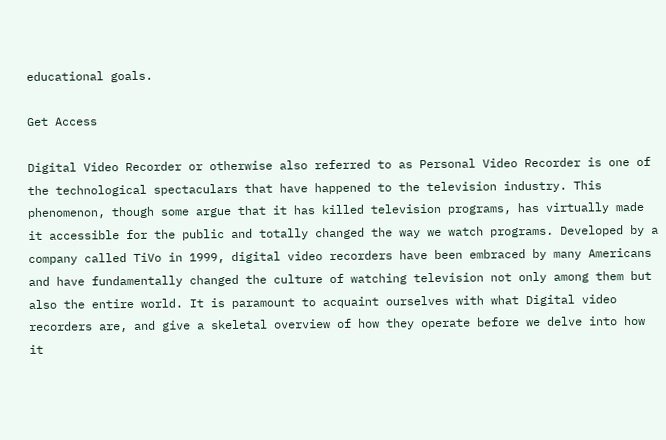educational goals.

Get Access

Digital Video Recorder or otherwise also referred to as Personal Video Recorder is one of the technological spectaculars that have happened to the television industry. This phenomenon, though some argue that it has killed television programs, has virtually made it accessible for the public and totally changed the way we watch programs. Developed by a company called TiVo in 1999, digital video recorders have been embraced by many Americans and have fundamentally changed the culture of watching television not only among them but also the entire world. It is paramount to acquaint ourselves with what Digital video recorders are, and give a skeletal overview of how they operate before we delve into how it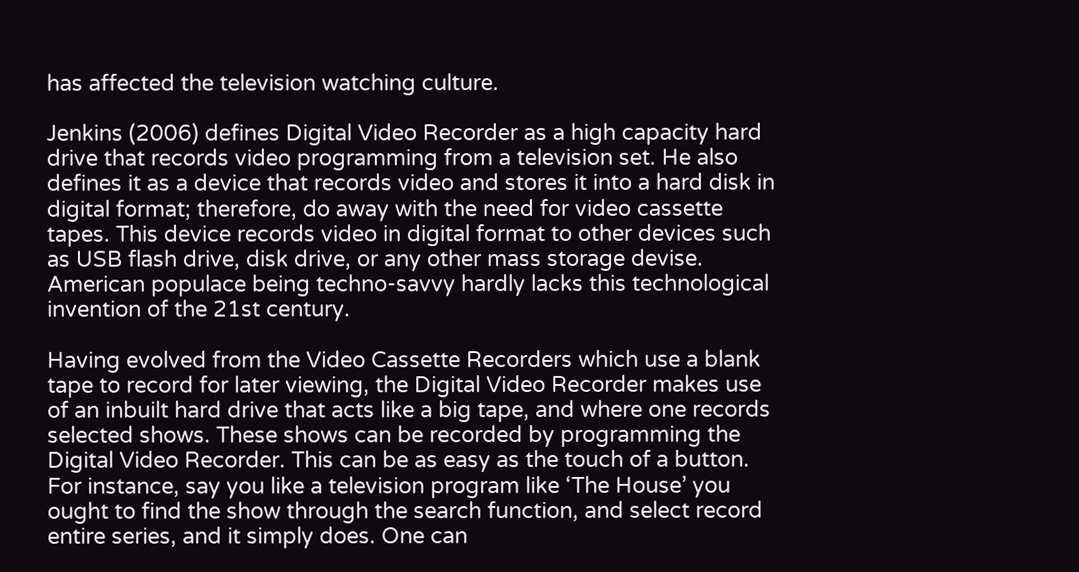has affected the television watching culture.

Jenkins (2006) defines Digital Video Recorder as a high capacity hard drive that records video programming from a television set. He also defines it as a device that records video and stores it into a hard disk in digital format; therefore, do away with the need for video cassette tapes. This device records video in digital format to other devices such as USB flash drive, disk drive, or any other mass storage devise. American populace being techno-savvy hardly lacks this technological invention of the 21st century.

Having evolved from the Video Cassette Recorders which use a blank tape to record for later viewing, the Digital Video Recorder makes use of an inbuilt hard drive that acts like a big tape, and where one records selected shows. These shows can be recorded by programming the Digital Video Recorder. This can be as easy as the touch of a button. For instance, say you like a television program like ‘The House’ you ought to find the show through the search function, and select record entire series, and it simply does. One can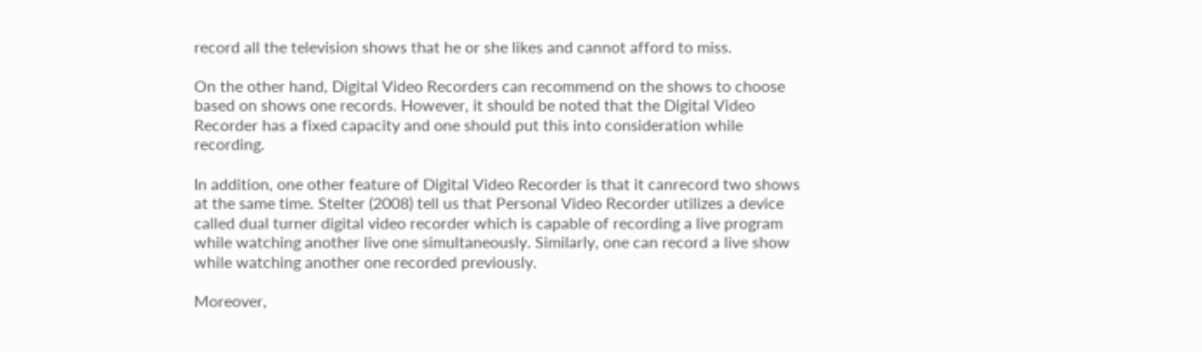record all the television shows that he or she likes and cannot afford to miss.

On the other hand, Digital Video Recorders can recommend on the shows to choose based on shows one records. However, it should be noted that the Digital Video Recorder has a fixed capacity and one should put this into consideration while recording.

In addition, one other feature of Digital Video Recorder is that it canrecord two shows at the same time. Stelter (2008) tell us that Personal Video Recorder utilizes a device called dual turner digital video recorder which is capable of recording a live program while watching another live one simultaneously. Similarly, one can record a live show while watching another one recorded previously.

Moreover,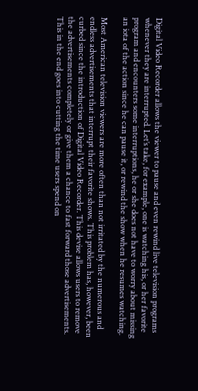Digital Video Recorder allows the viewer to pause and even rewind live television programs whenever they are interrupted. Let’s take, for example, one is watching his, or her favorite program and encounters some interruptions, he or she does not have to worry about missing an iota of the action since he can pause it, or rewind the show when he resumes watching.

Most American television viewers are more often than not irritated by the numerous and endless advertisements that interrupt their favorite shows. This problem has, however, been curbed since the introduction of Digital Video Recorder. This devise allows users to remove the advertisements completely or give them a chance to fast forward those advertisements. This in the end goes into cutting the time users spend on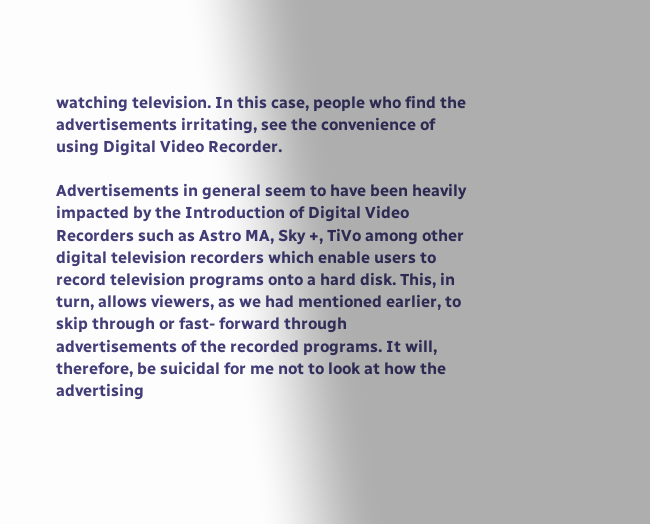watching television. In this case, people who find the advertisements irritating, see the convenience of using Digital Video Recorder.

Advertisements in general seem to have been heavily impacted by the Introduction of Digital Video Recorders such as Astro MA, Sky +, TiVo among other digital television recorders which enable users to record television programs onto a hard disk. This, in turn, allows viewers, as we had mentioned earlier, to skip through or fast- forward through advertisements of the recorded programs. It will, therefore, be suicidal for me not to look at how the advertising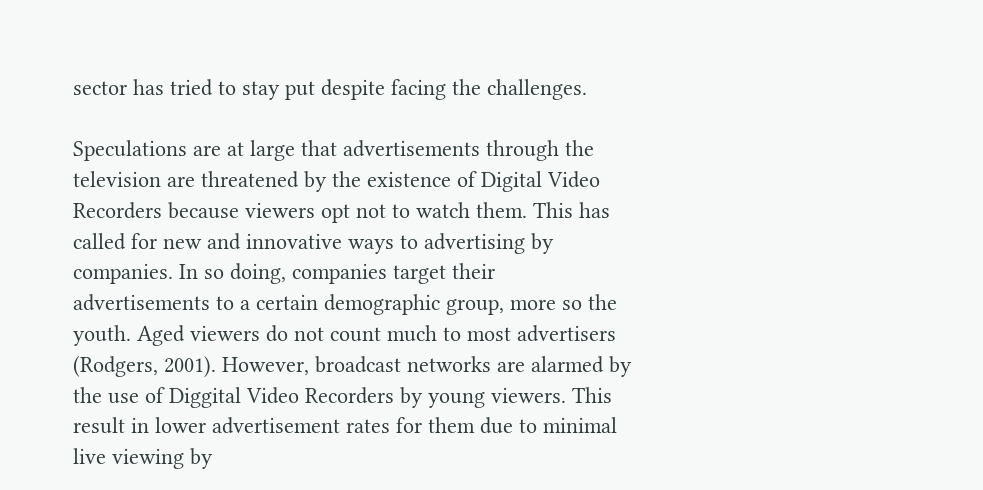sector has tried to stay put despite facing the challenges.

Speculations are at large that advertisements through the television are threatened by the existence of Digital Video Recorders because viewers opt not to watch them. This has called for new and innovative ways to advertising by companies. In so doing, companies target their advertisements to a certain demographic group, more so the youth. Aged viewers do not count much to most advertisers (Rodgers, 2001). However, broadcast networks are alarmed by the use of Diggital Video Recorders by young viewers. This result in lower advertisement rates for them due to minimal live viewing by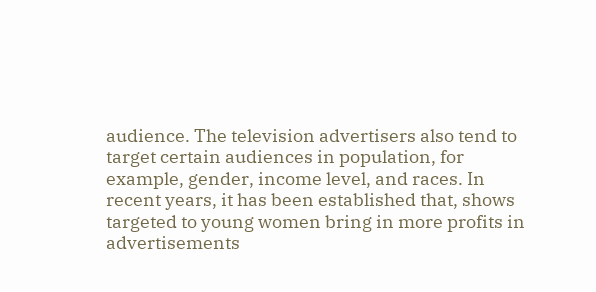audience. The television advertisers also tend to target certain audiences in population, for example, gender, income level, and races. In recent years, it has been established that, shows targeted to young women bring in more profits in advertisements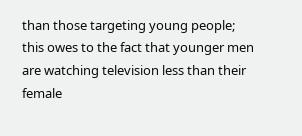than those targeting young people; this owes to the fact that younger men are watching television less than their female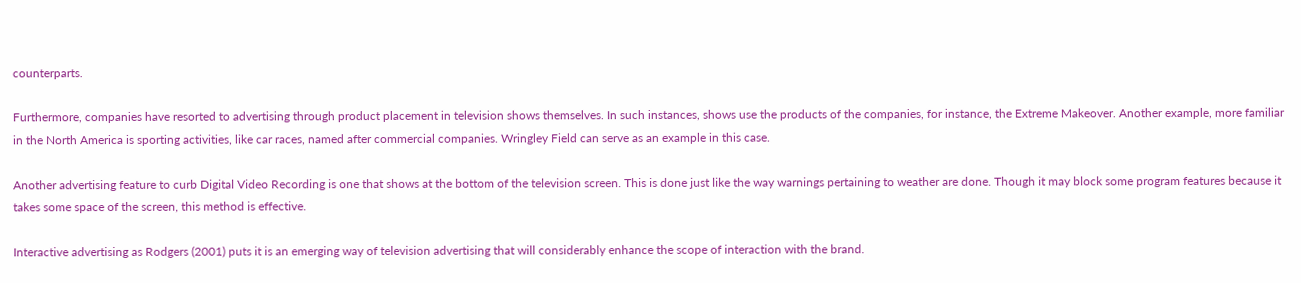counterparts.

Furthermore, companies have resorted to advertising through product placement in television shows themselves. In such instances, shows use the products of the companies, for instance, the Extreme Makeover. Another example, more familiar in the North America is sporting activities, like car races, named after commercial companies. Wringley Field can serve as an example in this case.

Another advertising feature to curb Digital Video Recording is one that shows at the bottom of the television screen. This is done just like the way warnings pertaining to weather are done. Though it may block some program features because it takes some space of the screen, this method is effective.

Interactive advertising as Rodgers (2001) puts it is an emerging way of television advertising that will considerably enhance the scope of interaction with the brand.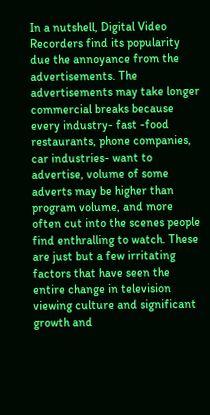In a nutshell, Digital Video Recorders find its popularity due the annoyance from the advertisements. The advertisements may take longer commercial breaks because every industry- fast -food restaurants, phone companies, car industries- want to advertise, volume of some adverts may be higher than program volume, and more often cut into the scenes people find enthralling to watch. These are just but a few irritating factors that have seen the entire change in television viewing culture and significant growth and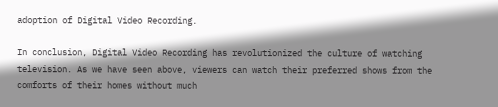adoption of Digital Video Recording.

In conclusion, Digital Video Recording has revolutionized the culture of watching television. As we have seen above, viewers can watch their preferred shows from the comforts of their homes without much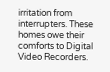irritation from interrupters. These homes owe their comforts to Digital Video Recorders.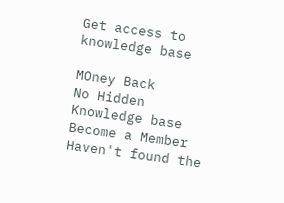Get access to
knowledge base

MOney Back
No Hidden
Knowledge base
Become a Member
Haven't found the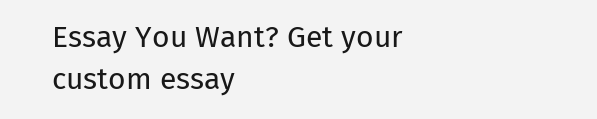Essay You Want? Get your custom essay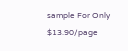sample For Only $13.90/page